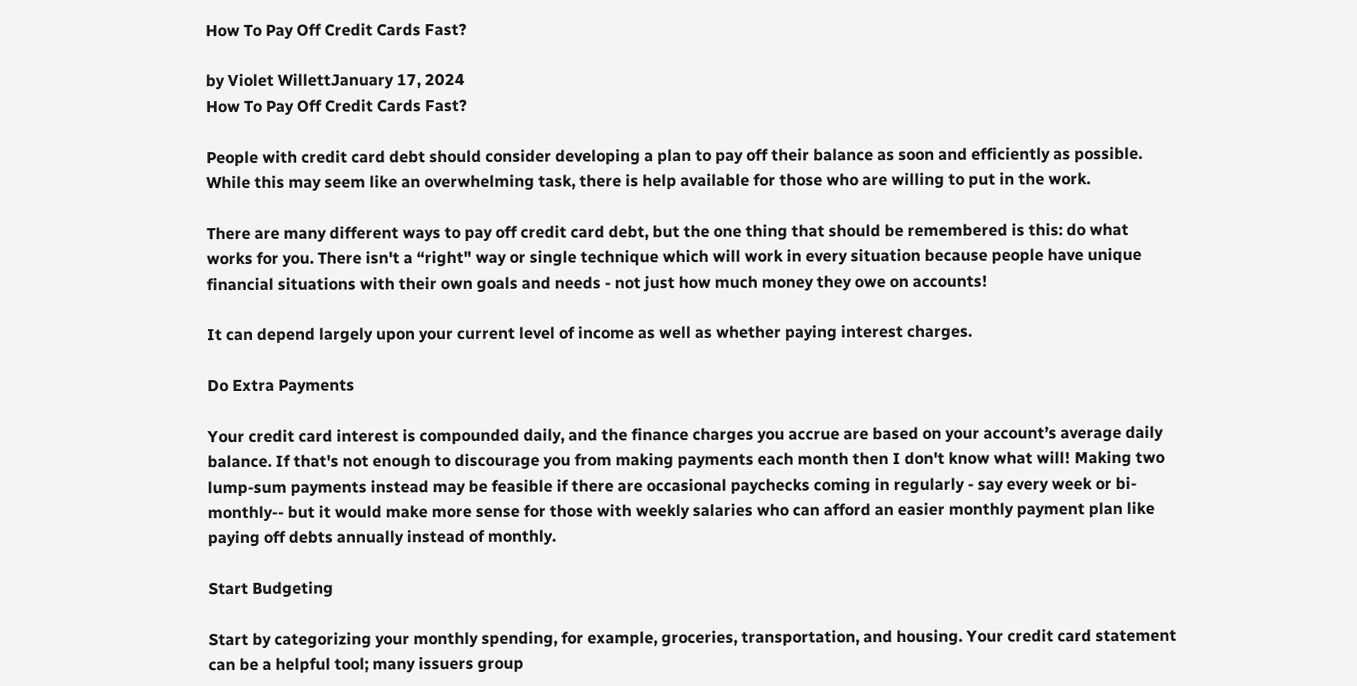How To Pay Off Credit Cards Fast?

by Violet WillettJanuary 17, 2024
How To Pay Off Credit Cards Fast?

People with credit card debt should consider developing a plan to pay off their balance as soon and efficiently as possible. While this may seem like an overwhelming task, there is help available for those who are willing to put in the work.

There are many different ways to pay off credit card debt, but the one thing that should be remembered is this: do what works for you. There isn't a “right" way or single technique which will work in every situation because people have unique financial situations with their own goals and needs - not just how much money they owe on accounts!

It can depend largely upon your current level of income as well as whether paying interest charges.

Do Extra Payments

Your credit card interest is compounded daily, and the finance charges you accrue are based on your account’s average daily balance. If that's not enough to discourage you from making payments each month then I don't know what will! Making two lump-sum payments instead may be feasible if there are occasional paychecks coming in regularly - say every week or bi-monthly-- but it would make more sense for those with weekly salaries who can afford an easier monthly payment plan like paying off debts annually instead of monthly.

Start Budgeting

Start by categorizing your monthly spending, for example, groceries, transportation, and housing. Your credit card statement can be a helpful tool; many issuers group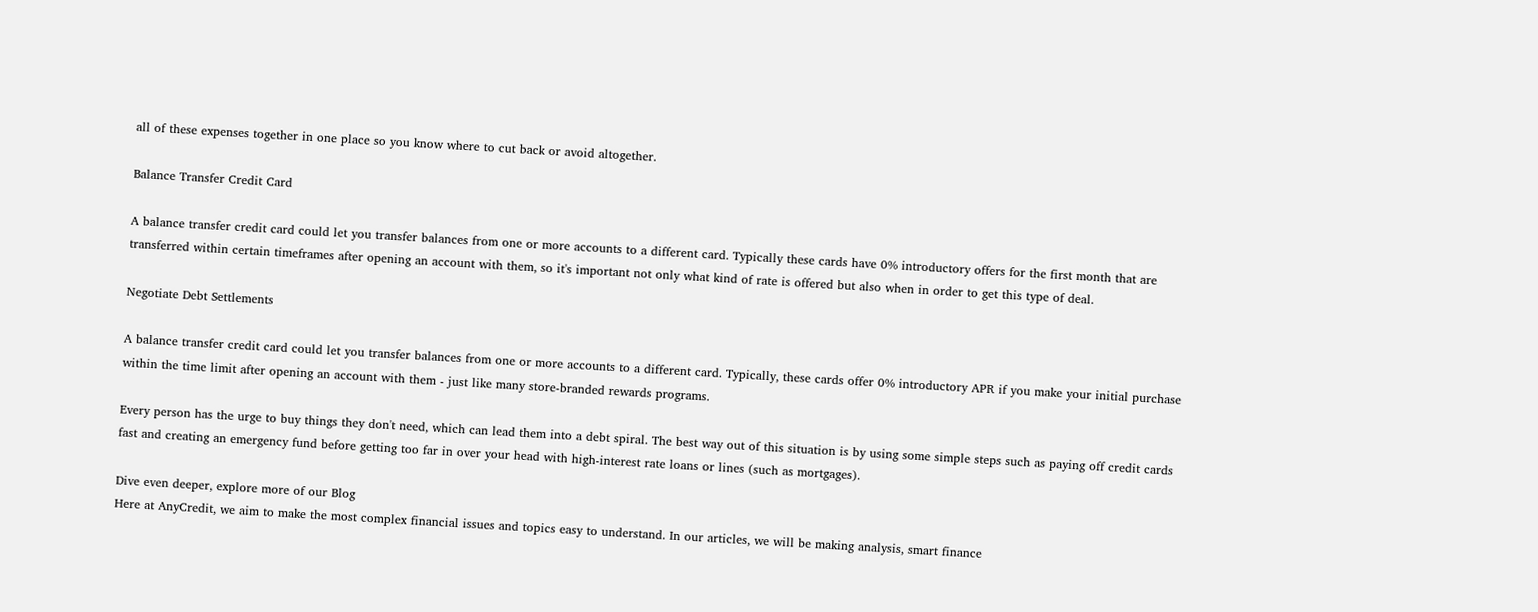all of these expenses together in one place so you know where to cut back or avoid altogether.

Balance Transfer Credit Card

A balance transfer credit card could let you transfer balances from one or more accounts to a different card. Typically these cards have 0% introductory offers for the first month that are transferred within certain timeframes after opening an account with them, so it's important not only what kind of rate is offered but also when in order to get this type of deal.

Negotiate Debt Settlements

A balance transfer credit card could let you transfer balances from one or more accounts to a different card. Typically, these cards offer 0% introductory APR if you make your initial purchase within the time limit after opening an account with them - just like many store-branded rewards programs.

Every person has the urge to buy things they don't need, which can lead them into a debt spiral. The best way out of this situation is by using some simple steps such as paying off credit cards fast and creating an emergency fund before getting too far in over your head with high-interest rate loans or lines (such as mortgages).

Dive even deeper, explore more of our Blog
Here at AnyCredit, we aim to make the most complex financial issues and topics easy to understand. In our articles, we will be making analysis, smart finance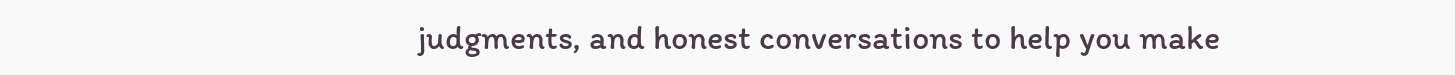judgments, and honest conversations to help you make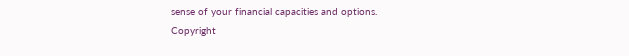sense of your financial capacities and options.
Copyright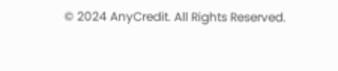© 2024 AnyCredit. All Rights Reserved.